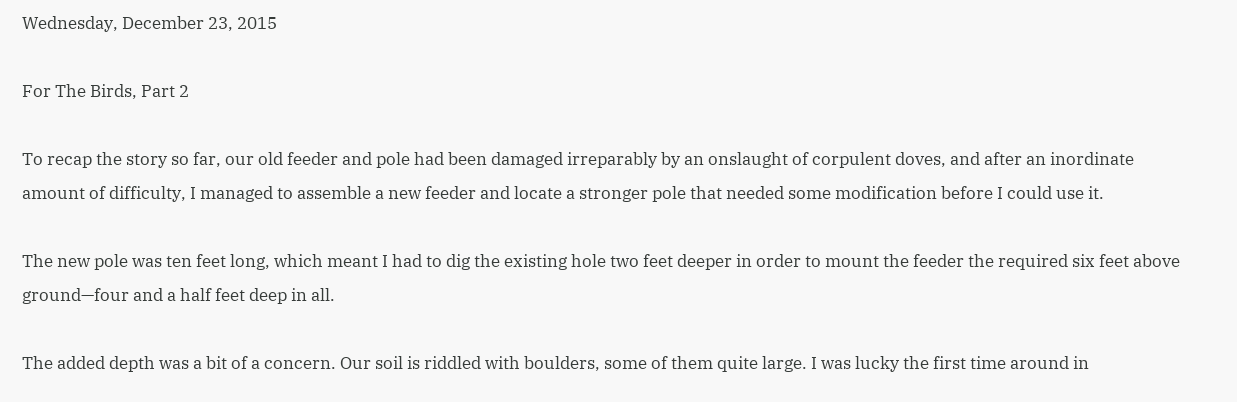Wednesday, December 23, 2015

For The Birds, Part 2

To recap the story so far, our old feeder and pole had been damaged irreparably by an onslaught of corpulent doves, and after an inordinate amount of difficulty, I managed to assemble a new feeder and locate a stronger pole that needed some modification before I could use it.

The new pole was ten feet long, which meant I had to dig the existing hole two feet deeper in order to mount the feeder the required six feet above ground—four and a half feet deep in all.

The added depth was a bit of a concern. Our soil is riddled with boulders, some of them quite large. I was lucky the first time around in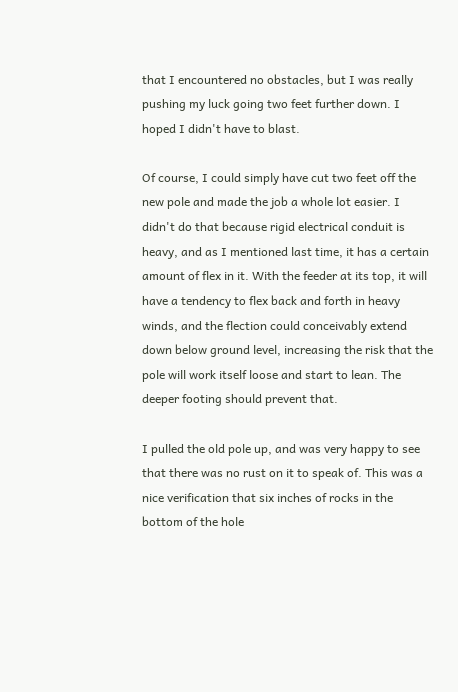that I encountered no obstacles, but I was really pushing my luck going two feet further down. I hoped I didn't have to blast.

Of course, I could simply have cut two feet off the new pole and made the job a whole lot easier. I didn't do that because rigid electrical conduit is heavy, and as I mentioned last time, it has a certain amount of flex in it. With the feeder at its top, it will have a tendency to flex back and forth in heavy winds, and the flection could conceivably extend down below ground level, increasing the risk that the pole will work itself loose and start to lean. The deeper footing should prevent that.

I pulled the old pole up, and was very happy to see that there was no rust on it to speak of. This was a nice verification that six inches of rocks in the bottom of the hole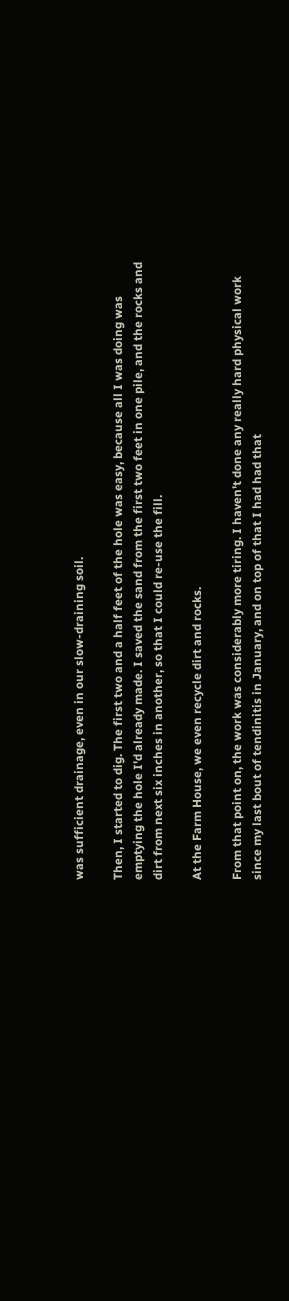was sufficient drainage, even in our slow-draining soil.

Then, I started to dig. The first two and a half feet of the hole was easy, because all I was doing was emptying the hole I'd already made. I saved the sand from the first two feet in one pile, and the rocks and dirt from next six inches in another, so that I could re-use the fill.

At the Farm House, we even recycle dirt and rocks.

From that point on, the work was considerably more tiring. I haven't done any really hard physical work since my last bout of tendinitis in January, and on top of that I had had that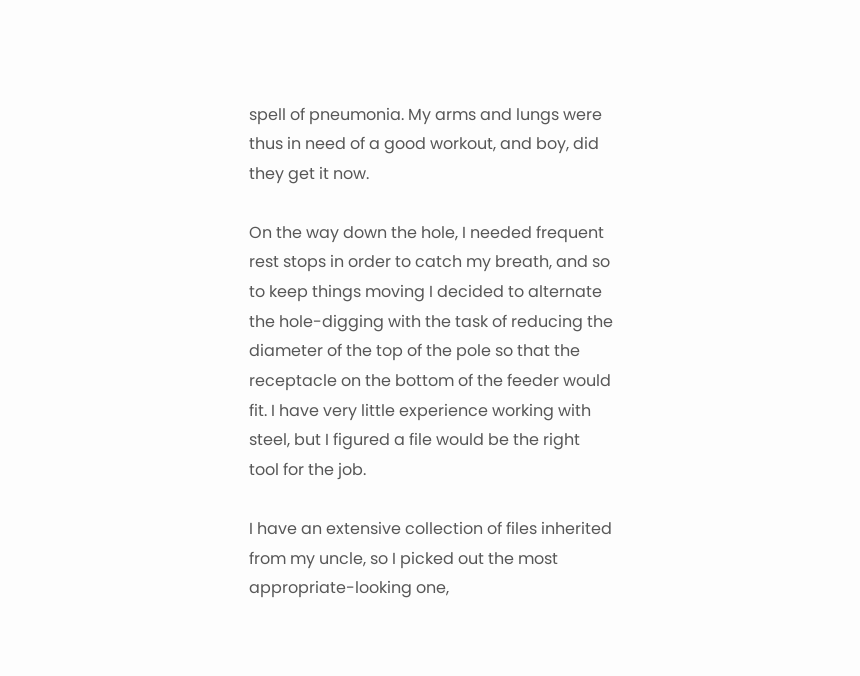spell of pneumonia. My arms and lungs were thus in need of a good workout, and boy, did they get it now.

On the way down the hole, I needed frequent rest stops in order to catch my breath, and so to keep things moving I decided to alternate the hole-digging with the task of reducing the diameter of the top of the pole so that the receptacle on the bottom of the feeder would fit. I have very little experience working with steel, but I figured a file would be the right tool for the job.

I have an extensive collection of files inherited from my uncle, so I picked out the most appropriate-looking one,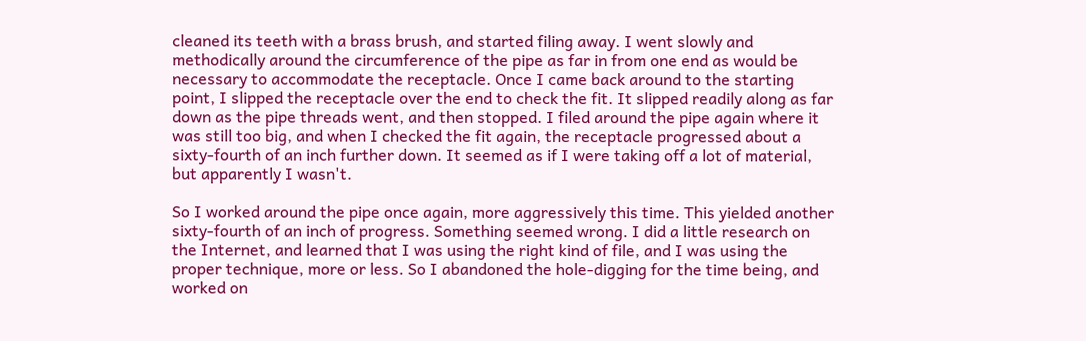cleaned its teeth with a brass brush, and started filing away. I went slowly and methodically around the circumference of the pipe as far in from one end as would be necessary to accommodate the receptacle. Once I came back around to the starting point, I slipped the receptacle over the end to check the fit. It slipped readily along as far down as the pipe threads went, and then stopped. I filed around the pipe again where it was still too big, and when I checked the fit again, the receptacle progressed about a sixty-fourth of an inch further down. It seemed as if I were taking off a lot of material, but apparently I wasn't.

So I worked around the pipe once again, more aggressively this time. This yielded another sixty-fourth of an inch of progress. Something seemed wrong. I did a little research on the Internet, and learned that I was using the right kind of file, and I was using the proper technique, more or less. So I abandoned the hole-digging for the time being, and worked on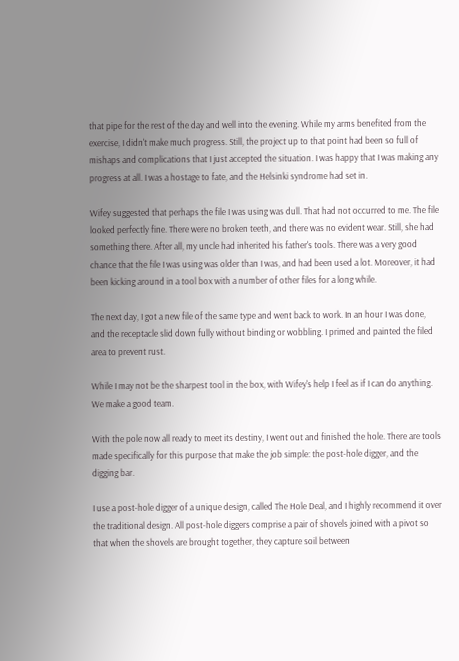that pipe for the rest of the day and well into the evening. While my arms benefited from the exercise, I didn't make much progress. Still, the project up to that point had been so full of mishaps and complications that I just accepted the situation. I was happy that I was making any progress at all. I was a hostage to fate, and the Helsinki syndrome had set in.

Wifey suggested that perhaps the file I was using was dull. That had not occurred to me. The file looked perfectly fine. There were no broken teeth, and there was no evident wear. Still, she had something there. After all, my uncle had inherited his father's tools. There was a very good chance that the file I was using was older than I was, and had been used a lot. Moreover, it had been kicking around in a tool box with a number of other files for a long while.

The next day, I got a new file of the same type and went back to work. In an hour I was done, and the receptacle slid down fully without binding or wobbling. I primed and painted the filed area to prevent rust.

While I may not be the sharpest tool in the box, with Wifey's help I feel as if I can do anything. We make a good team.

With the pole now all ready to meet its destiny, I went out and finished the hole. There are tools made specifically for this purpose that make the job simple: the post-hole digger, and the digging bar.

I use a post-hole digger of a unique design, called The Hole Deal, and I highly recommend it over the traditional design. All post-hole diggers comprise a pair of shovels joined with a pivot so that when the shovels are brought together, they capture soil between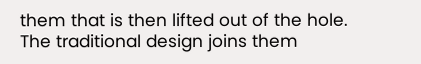them that is then lifted out of the hole. The traditional design joins them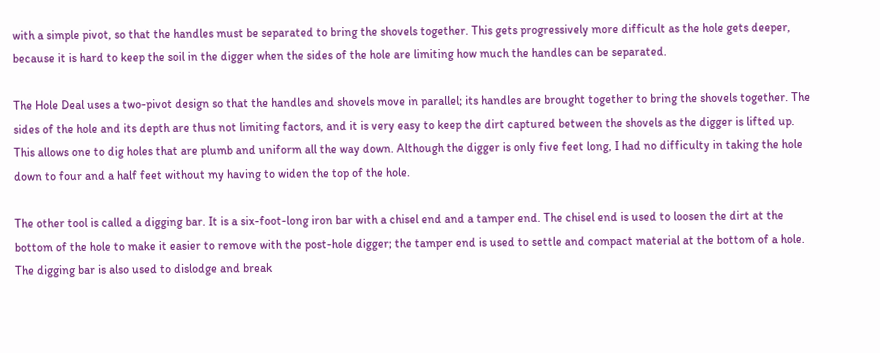with a simple pivot, so that the handles must be separated to bring the shovels together. This gets progressively more difficult as the hole gets deeper, because it is hard to keep the soil in the digger when the sides of the hole are limiting how much the handles can be separated.

The Hole Deal uses a two-pivot design so that the handles and shovels move in parallel; its handles are brought together to bring the shovels together. The sides of the hole and its depth are thus not limiting factors, and it is very easy to keep the dirt captured between the shovels as the digger is lifted up. This allows one to dig holes that are plumb and uniform all the way down. Although the digger is only five feet long, I had no difficulty in taking the hole down to four and a half feet without my having to widen the top of the hole.

The other tool is called a digging bar. It is a six-foot-long iron bar with a chisel end and a tamper end. The chisel end is used to loosen the dirt at the bottom of the hole to make it easier to remove with the post-hole digger; the tamper end is used to settle and compact material at the bottom of a hole. The digging bar is also used to dislodge and break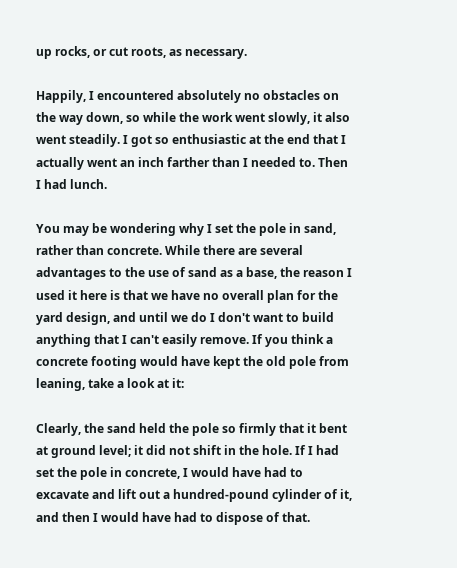up rocks, or cut roots, as necessary.

Happily, I encountered absolutely no obstacles on the way down, so while the work went slowly, it also went steadily. I got so enthusiastic at the end that I actually went an inch farther than I needed to. Then I had lunch.

You may be wondering why I set the pole in sand, rather than concrete. While there are several advantages to the use of sand as a base, the reason I used it here is that we have no overall plan for the yard design, and until we do I don't want to build anything that I can't easily remove. If you think a concrete footing would have kept the old pole from leaning, take a look at it:

Clearly, the sand held the pole so firmly that it bent at ground level; it did not shift in the hole. If I had set the pole in concrete, I would have had to excavate and lift out a hundred-pound cylinder of it, and then I would have had to dispose of that.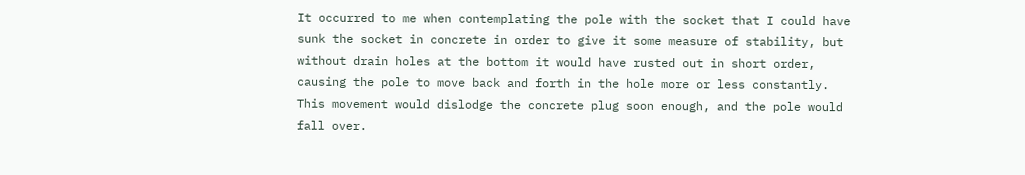It occurred to me when contemplating the pole with the socket that I could have sunk the socket in concrete in order to give it some measure of stability, but without drain holes at the bottom it would have rusted out in short order, causing the pole to move back and forth in the hole more or less constantly. This movement would dislodge the concrete plug soon enough, and the pole would fall over.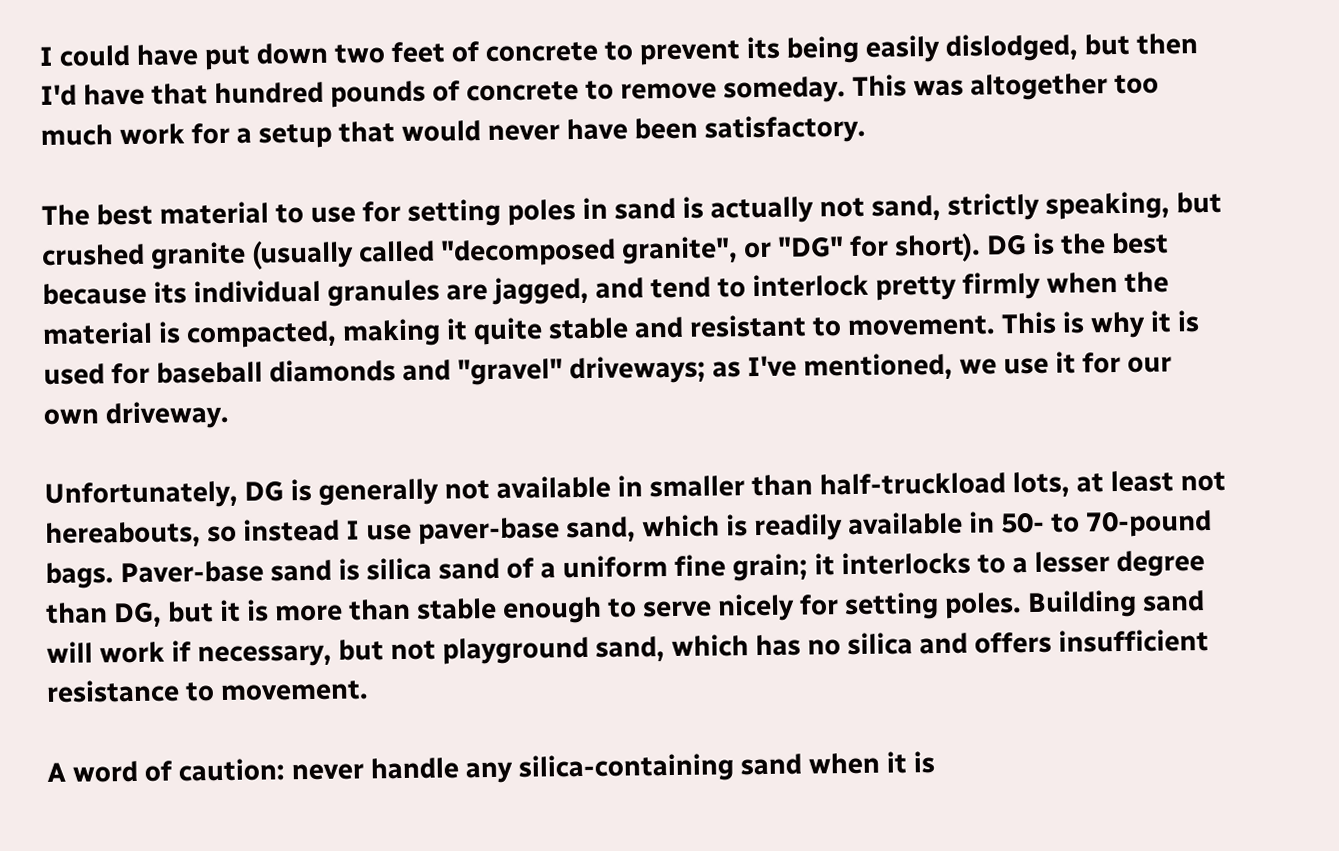I could have put down two feet of concrete to prevent its being easily dislodged, but then I'd have that hundred pounds of concrete to remove someday. This was altogether too much work for a setup that would never have been satisfactory.

The best material to use for setting poles in sand is actually not sand, strictly speaking, but crushed granite (usually called "decomposed granite", or "DG" for short). DG is the best because its individual granules are jagged, and tend to interlock pretty firmly when the material is compacted, making it quite stable and resistant to movement. This is why it is used for baseball diamonds and "gravel" driveways; as I've mentioned, we use it for our own driveway.

Unfortunately, DG is generally not available in smaller than half-truckload lots, at least not hereabouts, so instead I use paver-base sand, which is readily available in 50- to 70-pound bags. Paver-base sand is silica sand of a uniform fine grain; it interlocks to a lesser degree than DG, but it is more than stable enough to serve nicely for setting poles. Building sand will work if necessary, but not playground sand, which has no silica and offers insufficient resistance to movement.

A word of caution: never handle any silica-containing sand when it is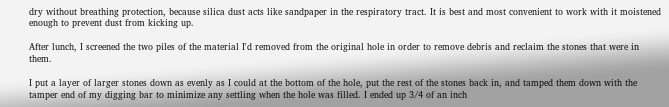dry without breathing protection, because silica dust acts like sandpaper in the respiratory tract. It is best and most convenient to work with it moistened enough to prevent dust from kicking up.

After lunch, I screened the two piles of the material I'd removed from the original hole in order to remove debris and reclaim the stones that were in them.

I put a layer of larger stones down as evenly as I could at the bottom of the hole, put the rest of the stones back in, and tamped them down with the tamper end of my digging bar to minimize any settling when the hole was filled. I ended up 3/4 of an inch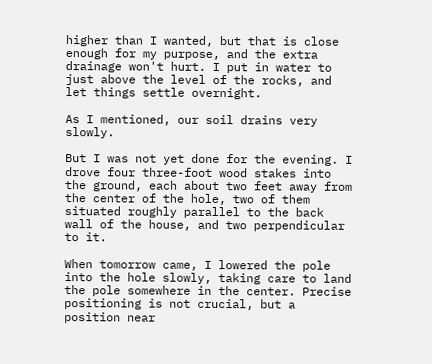higher than I wanted, but that is close enough for my purpose, and the extra drainage won't hurt. I put in water to just above the level of the rocks, and let things settle overnight.

As I mentioned, our soil drains very slowly.

But I was not yet done for the evening. I drove four three-foot wood stakes into the ground, each about two feet away from the center of the hole, two of them situated roughly parallel to the back wall of the house, and two perpendicular to it.

When tomorrow came, I lowered the pole into the hole slowly, taking care to land the pole somewhere in the center. Precise positioning is not crucial, but a position near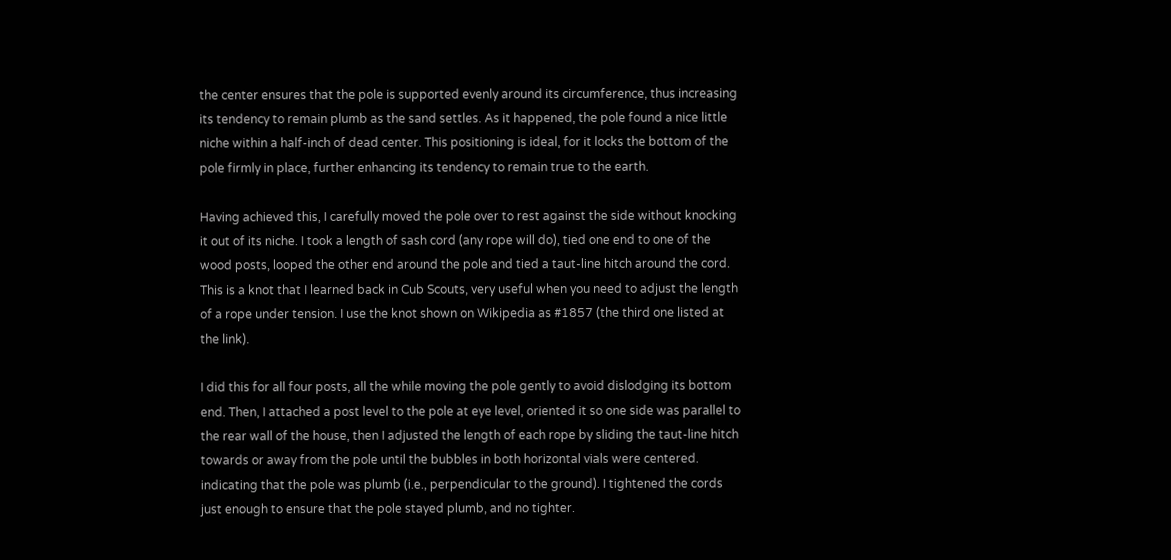the center ensures that the pole is supported evenly around its circumference, thus increasing its tendency to remain plumb as the sand settles. As it happened, the pole found a nice little niche within a half-inch of dead center. This positioning is ideal, for it locks the bottom of the pole firmly in place, further enhancing its tendency to remain true to the earth.

Having achieved this, I carefully moved the pole over to rest against the side without knocking it out of its niche. I took a length of sash cord (any rope will do), tied one end to one of the wood posts, looped the other end around the pole and tied a taut-line hitch around the cord. This is a knot that I learned back in Cub Scouts, very useful when you need to adjust the length of a rope under tension. I use the knot shown on Wikipedia as #1857 (the third one listed at the link).

I did this for all four posts, all the while moving the pole gently to avoid dislodging its bottom end. Then, I attached a post level to the pole at eye level, oriented it so one side was parallel to the rear wall of the house, then I adjusted the length of each rope by sliding the taut-line hitch towards or away from the pole until the bubbles in both horizontal vials were centered. indicating that the pole was plumb (i.e., perpendicular to the ground). I tightened the cords just enough to ensure that the pole stayed plumb, and no tighter.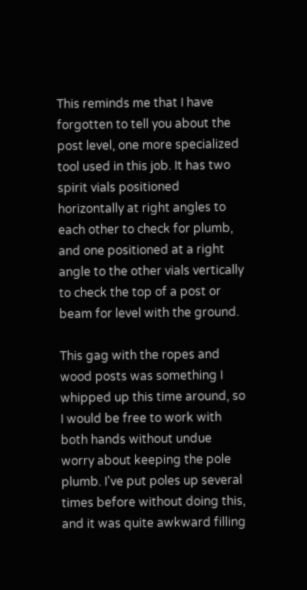This reminds me that I have forgotten to tell you about the post level, one more specialized tool used in this job. It has two spirit vials positioned horizontally at right angles to each other to check for plumb, and one positioned at a right angle to the other vials vertically to check the top of a post or beam for level with the ground.

This gag with the ropes and wood posts was something I whipped up this time around, so I would be free to work with both hands without undue worry about keeping the pole plumb. I've put poles up several times before without doing this, and it was quite awkward filling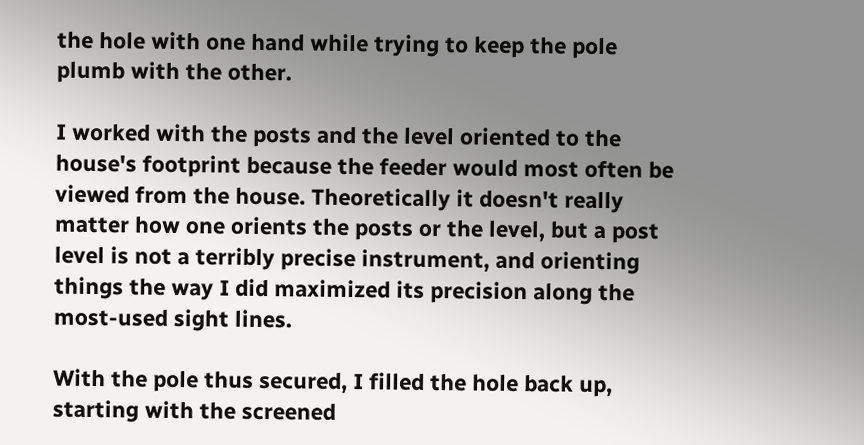the hole with one hand while trying to keep the pole plumb with the other.

I worked with the posts and the level oriented to the house's footprint because the feeder would most often be viewed from the house. Theoretically it doesn't really matter how one orients the posts or the level, but a post level is not a terribly precise instrument, and orienting things the way I did maximized its precision along the most-used sight lines.

With the pole thus secured, I filled the hole back up, starting with the screened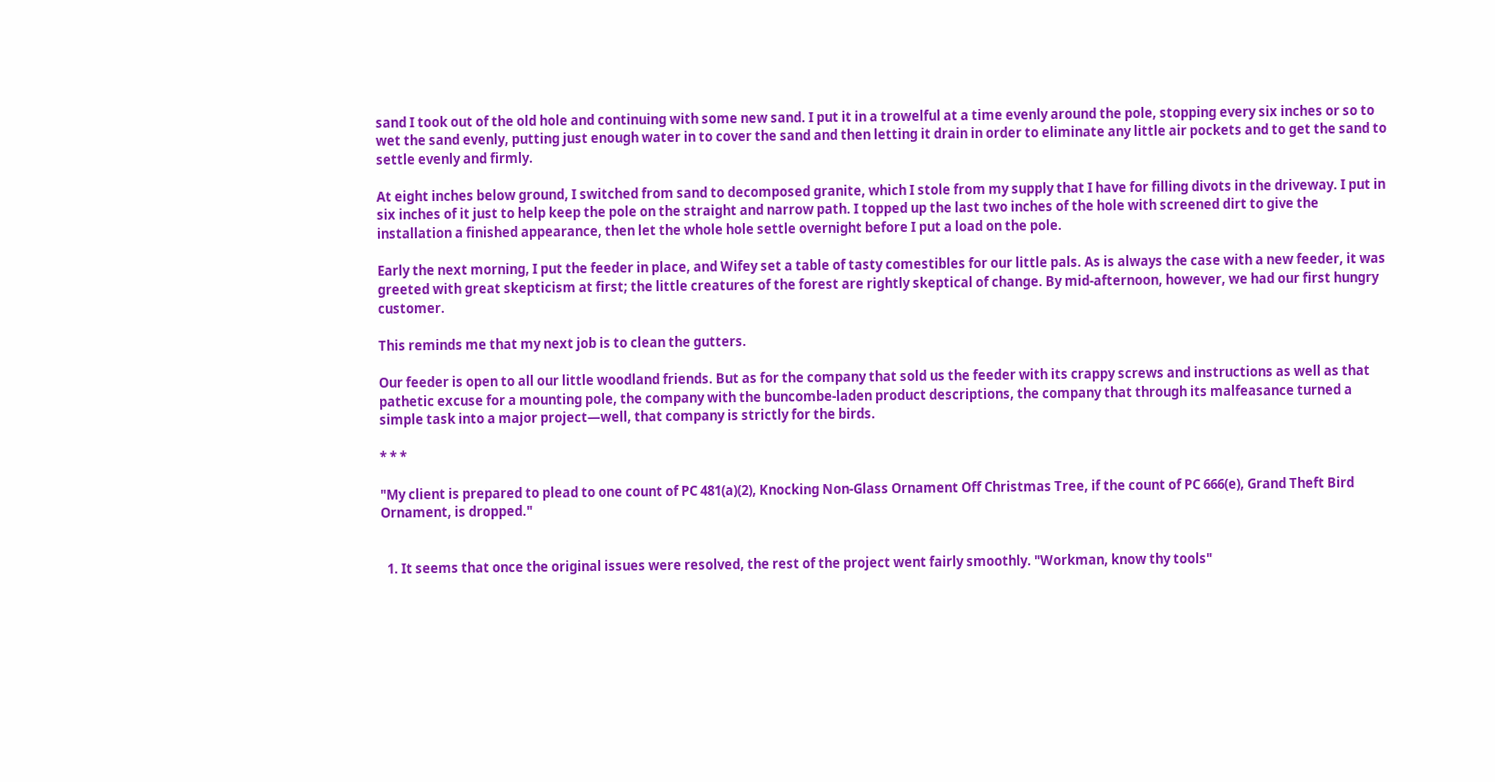sand I took out of the old hole and continuing with some new sand. I put it in a trowelful at a time evenly around the pole, stopping every six inches or so to wet the sand evenly, putting just enough water in to cover the sand and then letting it drain in order to eliminate any little air pockets and to get the sand to settle evenly and firmly.

At eight inches below ground, I switched from sand to decomposed granite, which I stole from my supply that I have for filling divots in the driveway. I put in six inches of it just to help keep the pole on the straight and narrow path. I topped up the last two inches of the hole with screened dirt to give the installation a finished appearance, then let the whole hole settle overnight before I put a load on the pole.

Early the next morning, I put the feeder in place, and Wifey set a table of tasty comestibles for our little pals. As is always the case with a new feeder, it was greeted with great skepticism at first; the little creatures of the forest are rightly skeptical of change. By mid-afternoon, however, we had our first hungry customer.

This reminds me that my next job is to clean the gutters.

Our feeder is open to all our little woodland friends. But as for the company that sold us the feeder with its crappy screws and instructions as well as that pathetic excuse for a mounting pole, the company with the buncombe-laden product descriptions, the company that through its malfeasance turned a simple task into a major project—well, that company is strictly for the birds.

* * *

"My client is prepared to plead to one count of PC 481(a)(2), Knocking Non-Glass Ornament Off Christmas Tree, if the count of PC 666(e), Grand Theft Bird Ornament, is dropped."


  1. It seems that once the original issues were resolved, the rest of the project went fairly smoothly. "Workman, know thy tools"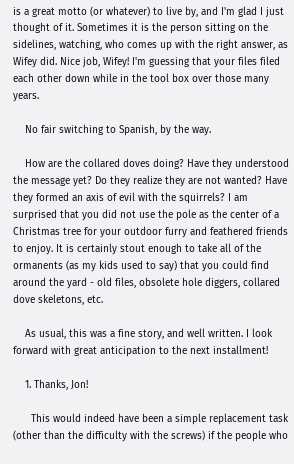is a great motto (or whatever) to live by, and I'm glad I just thought of it. Sometimes it is the person sitting on the sidelines, watching, who comes up with the right answer, as Wifey did. Nice job, Wifey! I'm guessing that your files filed each other down while in the tool box over those many years.

    No fair switching to Spanish, by the way.

    How are the collared doves doing? Have they understood the message yet? Do they realize they are not wanted? Have they formed an axis of evil with the squirrels? I am surprised that you did not use the pole as the center of a Christmas tree for your outdoor furry and feathered friends to enjoy. It is certainly stout enough to take all of the ormanents (as my kids used to say) that you could find around the yard - old files, obsolete hole diggers, collared dove skeletons, etc.

    As usual, this was a fine story, and well written. I look forward with great anticipation to the next installment!

    1. Thanks, Jon!

      This would indeed have been a simple replacement task (other than the difficulty with the screws) if the people who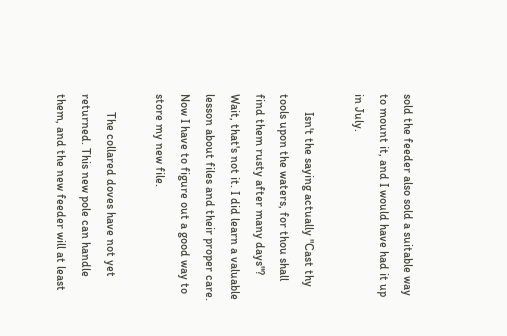sold the feeder also sold a suitable way to mount it, and I would have had it up in July.

      Isn't the saying actually "Cast thy tools upon the waters, for thou shall find them rusty after many days"? Wait, that's not it. I did learn a valuable lesson about files and their proper care. Now I have to figure out a good way to store my new file.

      The collared doves have not yet returned. This new pole can handle them, and the new feeder will at least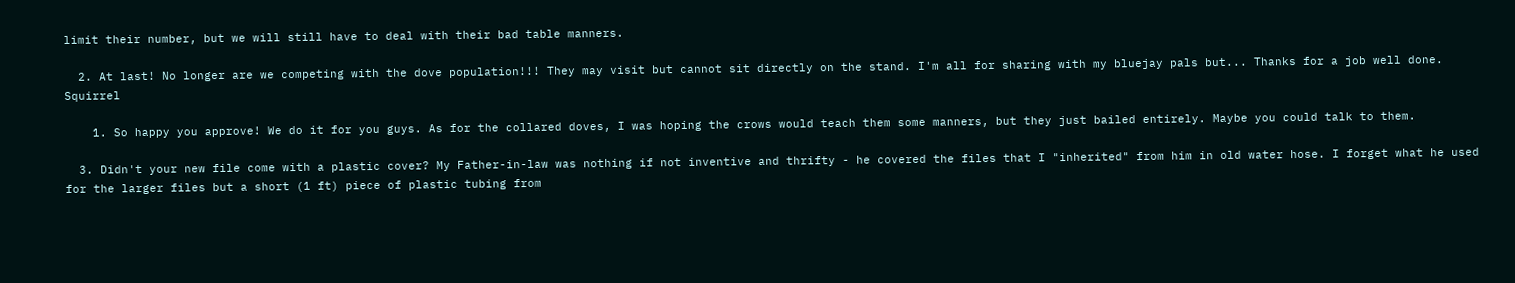limit their number, but we will still have to deal with their bad table manners.

  2. At last! No longer are we competing with the dove population!!! They may visit but cannot sit directly on the stand. I'm all for sharing with my bluejay pals but... Thanks for a job well done. Squirrel

    1. So happy you approve! We do it for you guys. As for the collared doves, I was hoping the crows would teach them some manners, but they just bailed entirely. Maybe you could talk to them.

  3. Didn't your new file come with a plastic cover? My Father-in-law was nothing if not inventive and thrifty - he covered the files that I "inherited" from him in old water hose. I forget what he used for the larger files but a short (1 ft) piece of plastic tubing from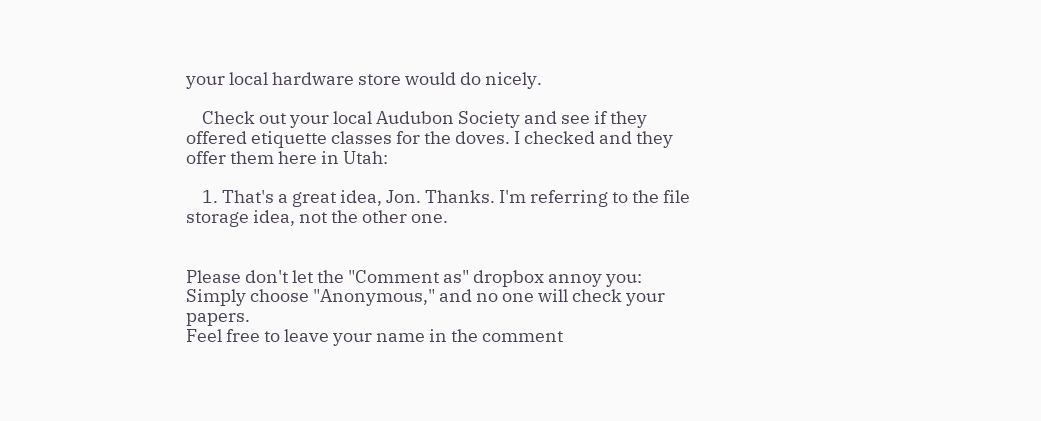your local hardware store would do nicely.

    Check out your local Audubon Society and see if they offered etiquette classes for the doves. I checked and they offer them here in Utah:

    1. That's a great idea, Jon. Thanks. I'm referring to the file storage idea, not the other one.


Please don't let the "Comment as" dropbox annoy you:
Simply choose "Anonymous," and no one will check your papers.
Feel free to leave your name in the comment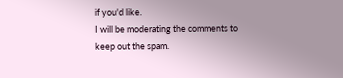if you'd like.
I will be moderating the comments to keep out the spam.